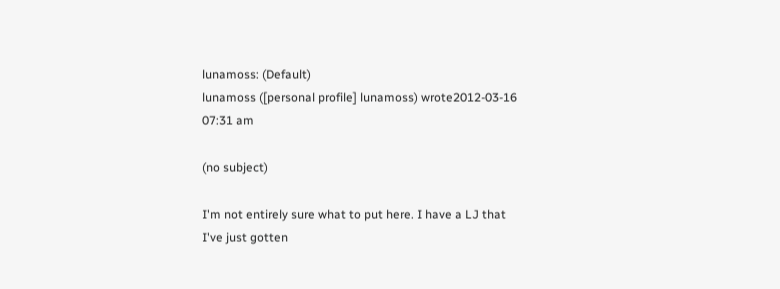lunamoss: (Default)
lunamoss ([personal profile] lunamoss) wrote2012-03-16 07:31 am

(no subject)

I'm not entirely sure what to put here. I have a LJ that I've just gotten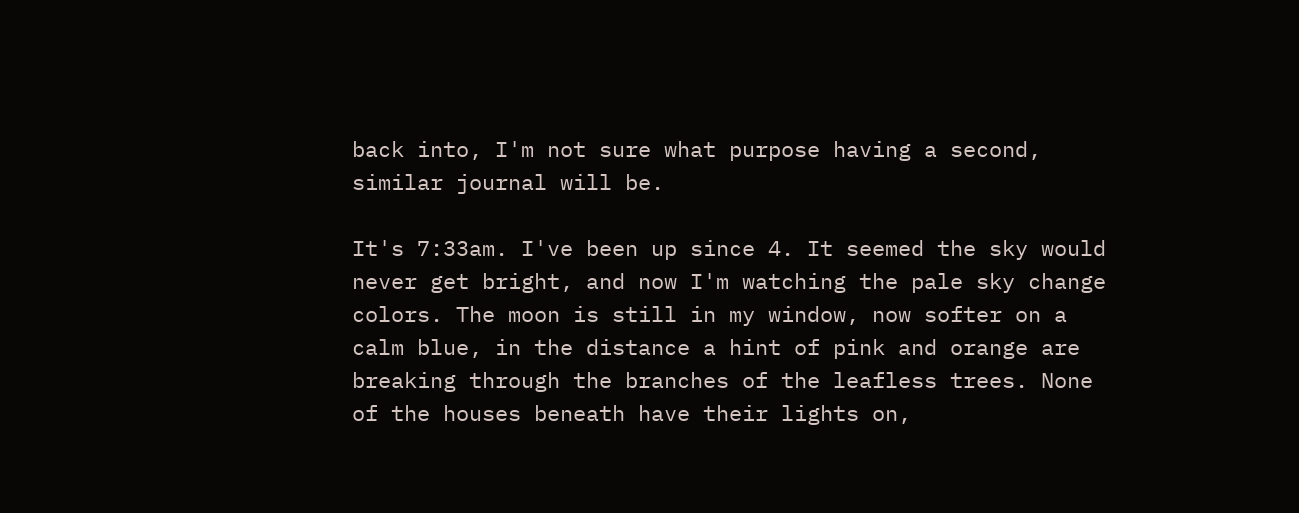back into, I'm not sure what purpose having a second, similar journal will be.

It's 7:33am. I've been up since 4. It seemed the sky would never get bright, and now I'm watching the pale sky change colors. The moon is still in my window, now softer on a calm blue, in the distance a hint of pink and orange are breaking through the branches of the leafless trees. None of the houses beneath have their lights on,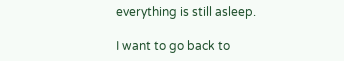everything is still asleep.

I want to go back to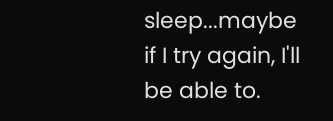sleep...maybe if I try again, I'll be able to.